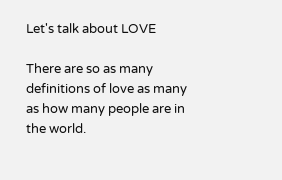Let's talk about LOVE

There are so as many definitions of love as many as how many people are in the world.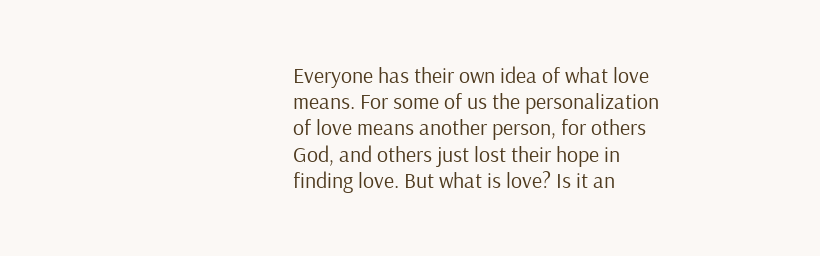Everyone has their own idea of what love means. For some of us the personalization of love means another person, for others God, and others just lost their hope in finding love. But what is love? Is it an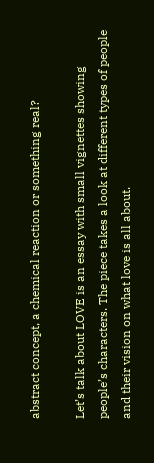abstract concept, a chemical reaction or something real?

Let’s talk about LOVE is an essay with small vignettes showing people’s characters. The piece takes a look at different types of people and their vision on what love is all about.